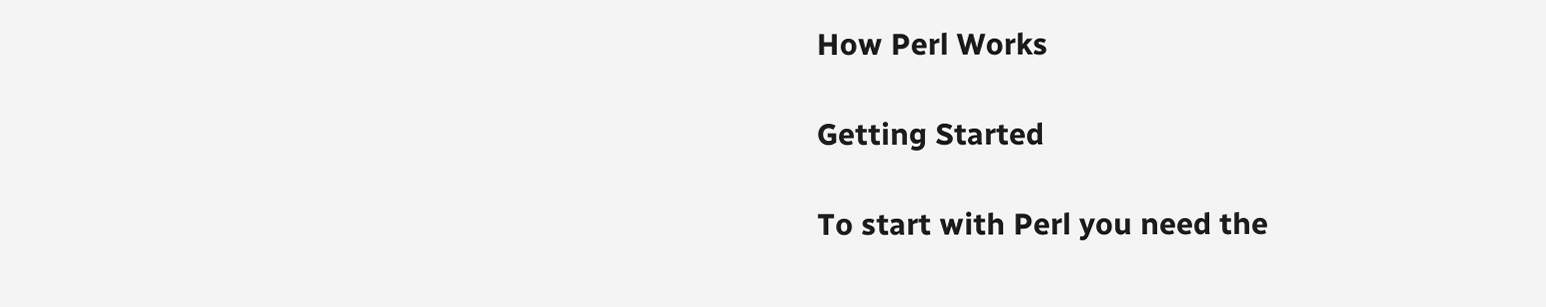How Perl Works

Getting Started

To start with Perl you need the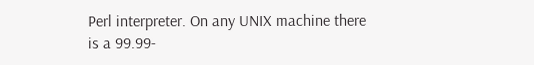Perl interpreter. On any UNIX machine there is a 99.99-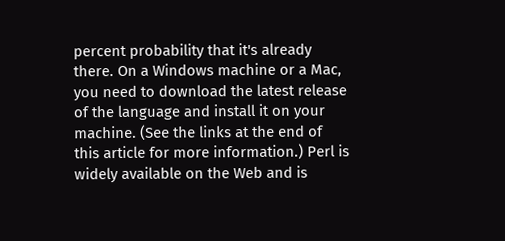percent probability that it's already there. On a Windows machine or a Mac, you need to download the latest release of the language and install it on your machine. (See the links at the end of this article for more information.) Perl is widely available on the Web and is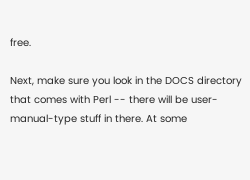free.

Next, make sure you look in the DOCS directory that comes with Perl -- there will be user-manual-type stuff in there. At some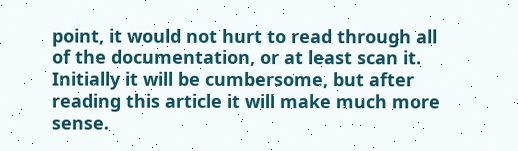point, it would not hurt to read through all of the documentation, or at least scan it. Initially it will be cumbersome, but after reading this article it will make much more sense.